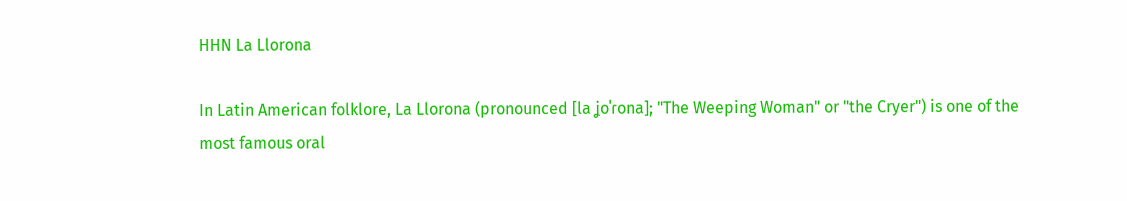HHN La Llorona

In Latin American folklore, La Llorona (pronounced [la ʝoˈɾona]; "The Weeping Woman" or "the Cryer") is one of the most famous oral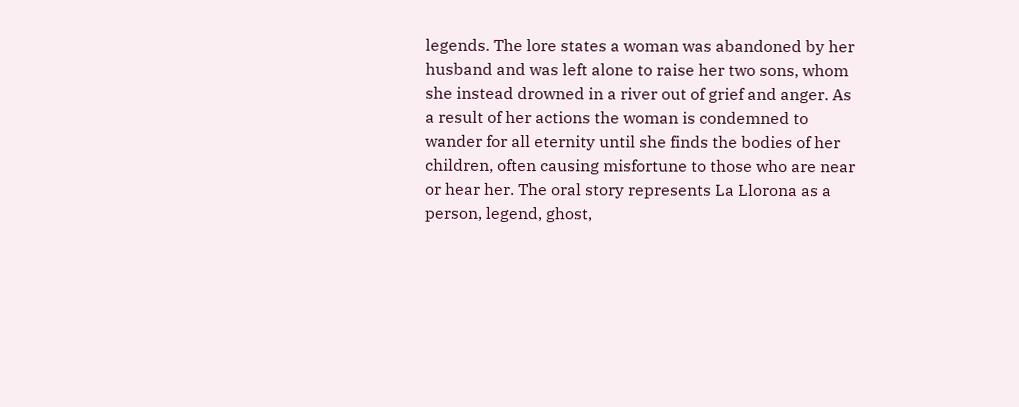legends. The lore states a woman was abandoned by her husband and was left alone to raise her two sons, whom she instead drowned in a river out of grief and anger. As a result of her actions the woman is condemned to wander for all eternity until she finds the bodies of her children, often causing misfortune to those who are near or hear her. The oral story represents La Llorona as a person, legend, ghost,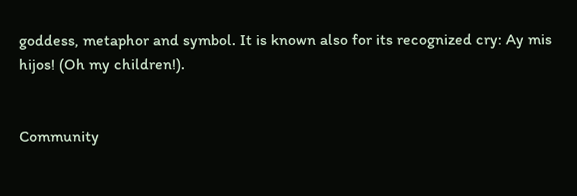goddess, metaphor and symbol. It is known also for its recognized cry: Ay mis hijos! (Oh my children!).


Community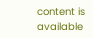content is available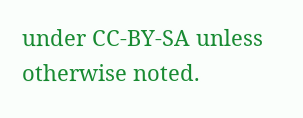under CC-BY-SA unless otherwise noted.